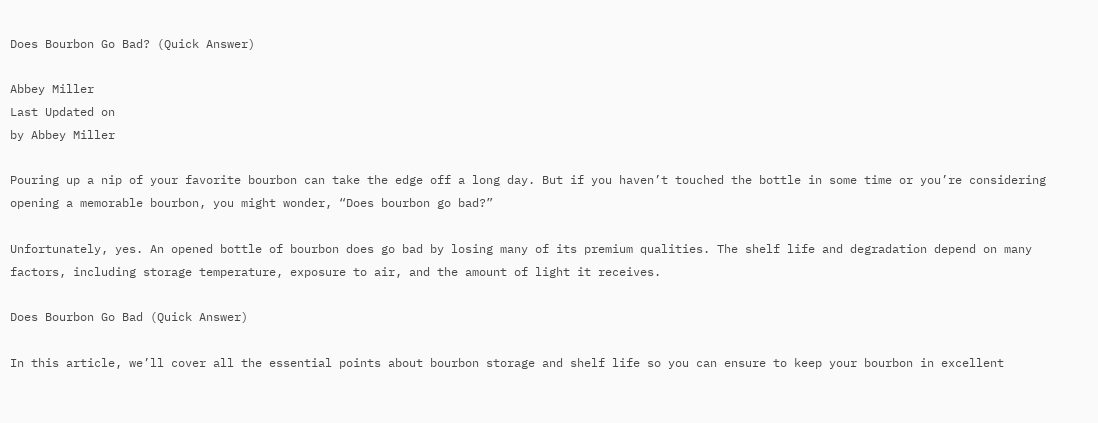Does Bourbon Go Bad? (Quick Answer)

Abbey Miller
Last Updated on
by Abbey Miller

Pouring up a nip of your favorite bourbon can take the edge off a long day. But if you haven’t touched the bottle in some time or you’re considering opening a memorable bourbon, you might wonder, “Does bourbon go bad?”

Unfortunately, yes. An opened bottle of bourbon does go bad by losing many of its premium qualities. The shelf life and degradation depend on many factors, including storage temperature, exposure to air, and the amount of light it receives.

Does Bourbon Go Bad (Quick Answer)

In this article, we’ll cover all the essential points about bourbon storage and shelf life so you can ensure to keep your bourbon in excellent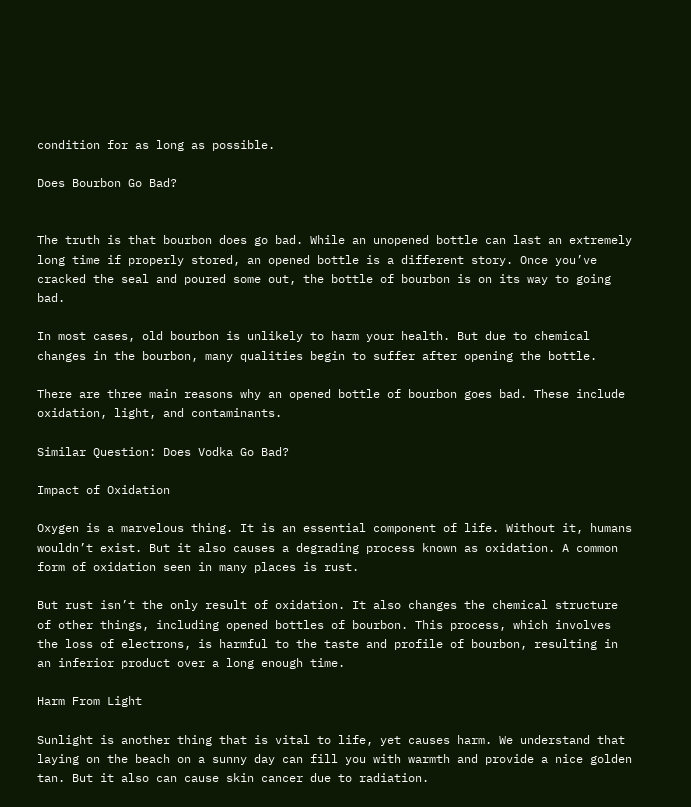condition for as long as possible.

Does Bourbon Go Bad?


The truth is that bourbon does go bad. While an unopened bottle can last an extremely long time if properly stored, an opened bottle is a different story. Once you’ve cracked the seal and poured some out, the bottle of bourbon is on its way to going bad.

In most cases, old bourbon is unlikely to harm your health. But due to chemical changes in the bourbon, many qualities begin to suffer after opening the bottle.

There are three main reasons why an opened bottle of bourbon goes bad. These include oxidation, light, and contaminants.

Similar Question: Does Vodka Go Bad?

Impact of Oxidation

Oxygen is a marvelous thing. It is an essential component of life. Without it, humans wouldn’t exist. But it also causes a degrading process known as oxidation. A common form of oxidation seen in many places is rust.

But rust isn’t the only result of oxidation. It also changes the chemical structure of other things, including opened bottles of bourbon. This process, which involves the loss of electrons, is harmful to the taste and profile of bourbon, resulting in an inferior product over a long enough time.

Harm From Light

Sunlight is another thing that is vital to life, yet causes harm. We understand that laying on the beach on a sunny day can fill you with warmth and provide a nice golden tan. But it also can cause skin cancer due to radiation.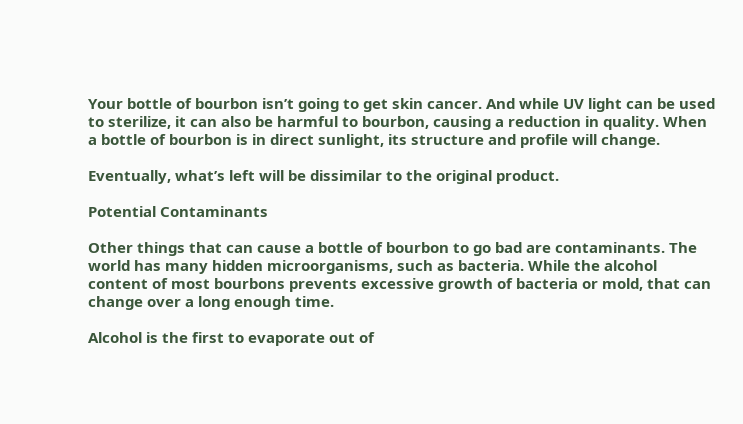Your bottle of bourbon isn’t going to get skin cancer. And while UV light can be used to sterilize, it can also be harmful to bourbon, causing a reduction in quality. When a bottle of bourbon is in direct sunlight, its structure and profile will change.

Eventually, what’s left will be dissimilar to the original product.

Potential Contaminants

Other things that can cause a bottle of bourbon to go bad are contaminants. The world has many hidden microorganisms, such as bacteria. While the alcohol content of most bourbons prevents excessive growth of bacteria or mold, that can change over a long enough time.

Alcohol is the first to evaporate out of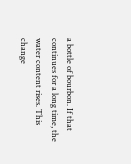a bottle of bourbon. If that continues for a long time, the water content rises. This change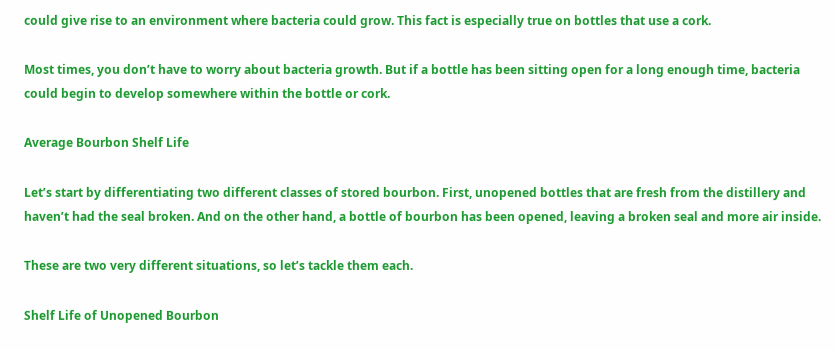could give rise to an environment where bacteria could grow. This fact is especially true on bottles that use a cork.

Most times, you don’t have to worry about bacteria growth. But if a bottle has been sitting open for a long enough time, bacteria could begin to develop somewhere within the bottle or cork.

Average Bourbon Shelf Life

Let’s start by differentiating two different classes of stored bourbon. First, unopened bottles that are fresh from the distillery and haven’t had the seal broken. And on the other hand, a bottle of bourbon has been opened, leaving a broken seal and more air inside.

These are two very different situations, so let’s tackle them each.

Shelf Life of Unopened Bourbon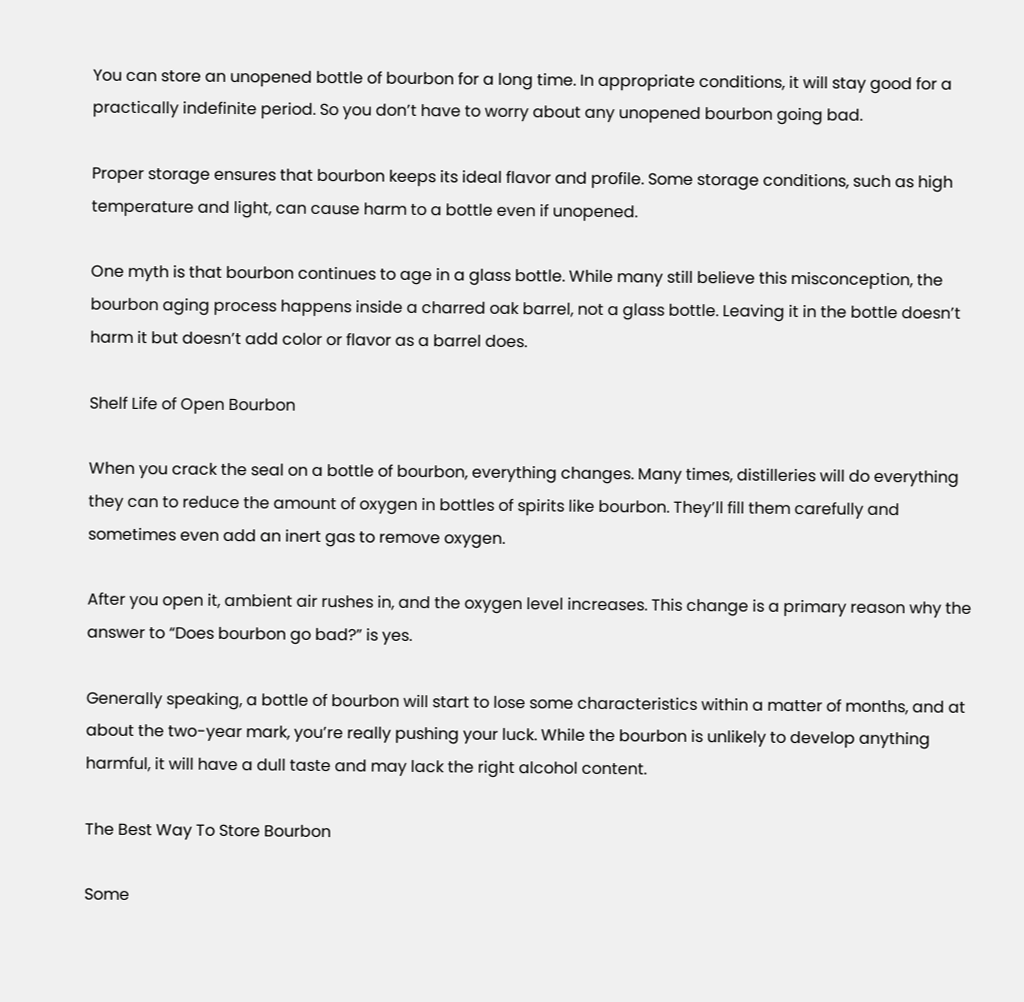You can store an unopened bottle of bourbon for a long time. In appropriate conditions, it will stay good for a practically indefinite period. So you don’t have to worry about any unopened bourbon going bad.

Proper storage ensures that bourbon keeps its ideal flavor and profile. Some storage conditions, such as high temperature and light, can cause harm to a bottle even if unopened.

One myth is that bourbon continues to age in a glass bottle. While many still believe this misconception, the bourbon aging process happens inside a charred oak barrel, not a glass bottle. Leaving it in the bottle doesn’t harm it but doesn’t add color or flavor as a barrel does.

Shelf Life of Open Bourbon

When you crack the seal on a bottle of bourbon, everything changes. Many times, distilleries will do everything they can to reduce the amount of oxygen in bottles of spirits like bourbon. They’ll fill them carefully and sometimes even add an inert gas to remove oxygen.

After you open it, ambient air rushes in, and the oxygen level increases. This change is a primary reason why the answer to “Does bourbon go bad?” is yes.

Generally speaking, a bottle of bourbon will start to lose some characteristics within a matter of months, and at about the two-year mark, you’re really pushing your luck. While the bourbon is unlikely to develop anything harmful, it will have a dull taste and may lack the right alcohol content.

The Best Way To Store Bourbon

Some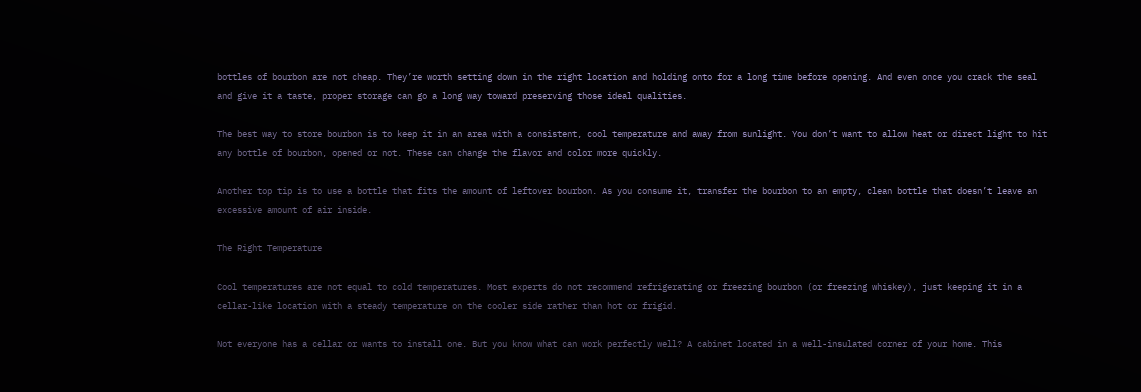bottles of bourbon are not cheap. They’re worth setting down in the right location and holding onto for a long time before opening. And even once you crack the seal and give it a taste, proper storage can go a long way toward preserving those ideal qualities.

The best way to store bourbon is to keep it in an area with a consistent, cool temperature and away from sunlight. You don’t want to allow heat or direct light to hit any bottle of bourbon, opened or not. These can change the flavor and color more quickly.

Another top tip is to use a bottle that fits the amount of leftover bourbon. As you consume it, transfer the bourbon to an empty, clean bottle that doesn’t leave an excessive amount of air inside.

The Right Temperature

Cool temperatures are not equal to cold temperatures. Most experts do not recommend refrigerating or freezing bourbon (or freezing whiskey), just keeping it in a cellar-like location with a steady temperature on the cooler side rather than hot or frigid.

Not everyone has a cellar or wants to install one. But you know what can work perfectly well? A cabinet located in a well-insulated corner of your home. This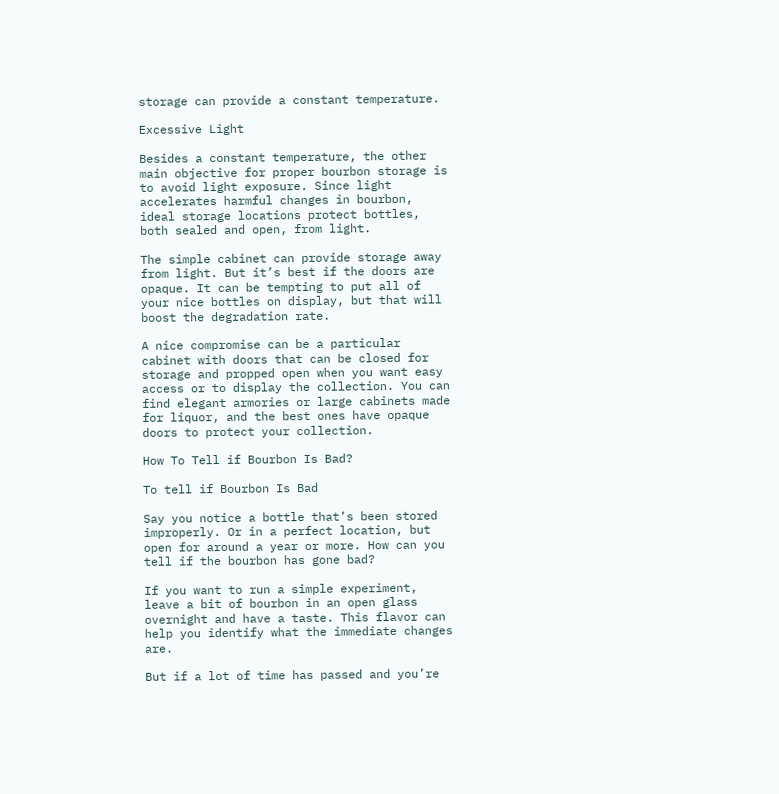storage can provide a constant temperature.

Excessive Light

Besides a constant temperature, the other main objective for proper bourbon storage is to avoid light exposure. Since light accelerates harmful changes in bourbon, ideal storage locations protect bottles, both sealed and open, from light.

The simple cabinet can provide storage away from light. But it’s best if the doors are opaque. It can be tempting to put all of your nice bottles on display, but that will boost the degradation rate.

A nice compromise can be a particular cabinet with doors that can be closed for storage and propped open when you want easy access or to display the collection. You can find elegant armories or large cabinets made for liquor, and the best ones have opaque doors to protect your collection.

How To Tell if Bourbon Is Bad?

To tell if Bourbon Is Bad

Say you notice a bottle that’s been stored improperly. Or in a perfect location, but open for around a year or more. How can you tell if the bourbon has gone bad?

If you want to run a simple experiment, leave a bit of bourbon in an open glass overnight and have a taste. This flavor can help you identify what the immediate changes are.

But if a lot of time has passed and you’re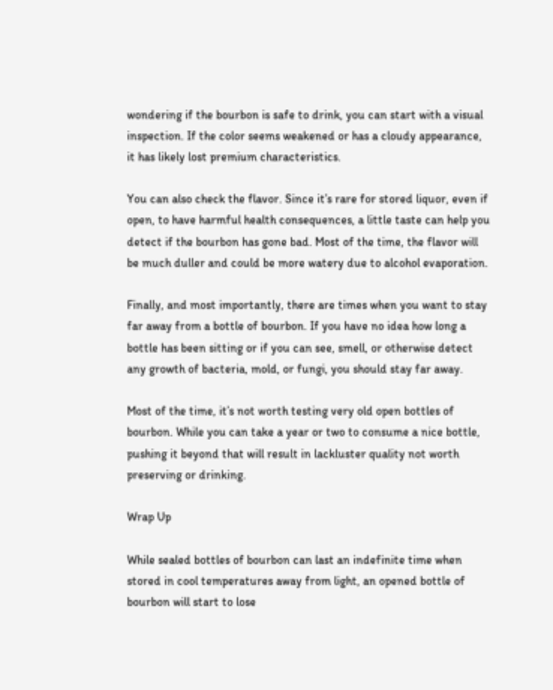wondering if the bourbon is safe to drink, you can start with a visual inspection. If the color seems weakened or has a cloudy appearance, it has likely lost premium characteristics.

You can also check the flavor. Since it’s rare for stored liquor, even if open, to have harmful health consequences, a little taste can help you detect if the bourbon has gone bad. Most of the time, the flavor will be much duller and could be more watery due to alcohol evaporation.

Finally, and most importantly, there are times when you want to stay far away from a bottle of bourbon. If you have no idea how long a bottle has been sitting or if you can see, smell, or otherwise detect any growth of bacteria, mold, or fungi, you should stay far away.

Most of the time, it’s not worth testing very old open bottles of bourbon. While you can take a year or two to consume a nice bottle, pushing it beyond that will result in lackluster quality not worth preserving or drinking.

Wrap Up

While sealed bottles of bourbon can last an indefinite time when stored in cool temperatures away from light, an opened bottle of bourbon will start to lose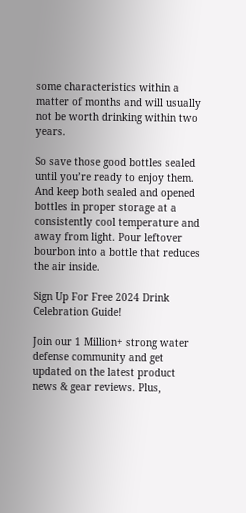some characteristics within a matter of months and will usually not be worth drinking within two years.

So save those good bottles sealed until you’re ready to enjoy them. And keep both sealed and opened bottles in proper storage at a consistently cool temperature and away from light. Pour leftover bourbon into a bottle that reduces the air inside.

Sign Up For Free 2024 Drink Celebration Guide!

Join our 1 Million+ strong water defense community and get updated on the latest product news & gear reviews. Plus,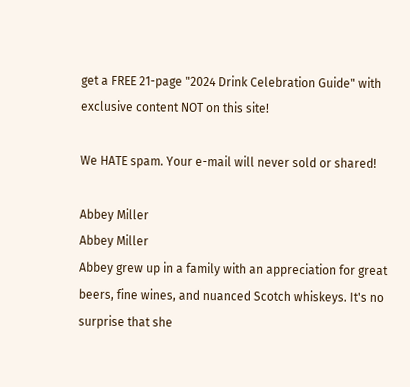get a FREE 21-page "2024 Drink Celebration Guide" with exclusive content NOT on this site!

We HATE spam. Your e-mail will never sold or shared!

Abbey Miller
Abbey Miller
Abbey grew up in a family with an appreciation for great beers, fine wines, and nuanced Scotch whiskeys. It's no surprise that she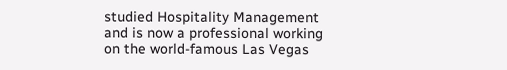studied Hospitality Management and is now a professional working on the world-famous Las Vegas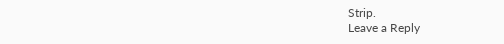Strip.
Leave a Reply